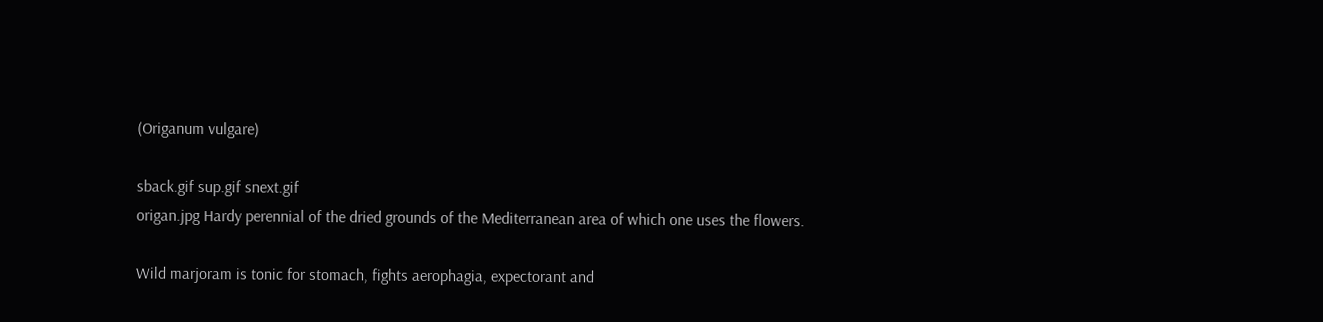(Origanum vulgare)

sback.gif sup.gif snext.gif
origan.jpg Hardy perennial of the dried grounds of the Mediterranean area of which one uses the flowers.

Wild marjoram is tonic for stomach, fights aerophagia, expectorant and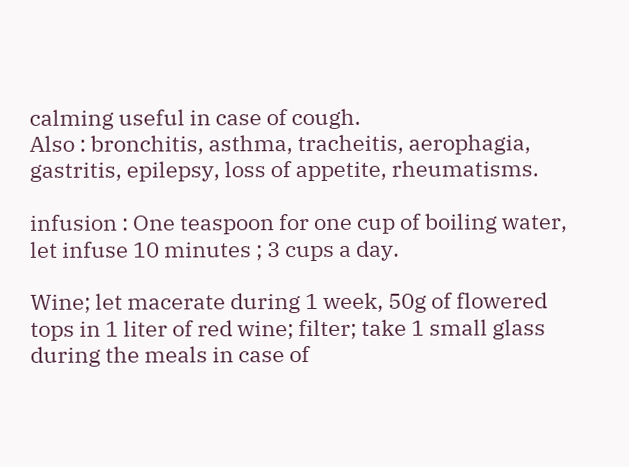calming useful in case of cough.
Also : bronchitis, asthma, tracheitis, aerophagia, gastritis, epilepsy, loss of appetite, rheumatisms.

infusion : One teaspoon for one cup of boiling water, let infuse 10 minutes ; 3 cups a day.

Wine; let macerate during 1 week, 50g of flowered tops in 1 liter of red wine; filter; take 1 small glass during the meals in case of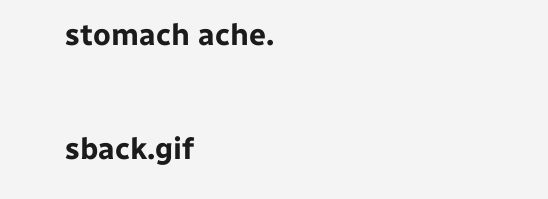stomach ache.

sback.gif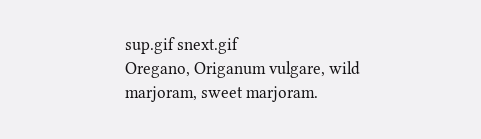sup.gif snext.gif
Oregano, Origanum vulgare, wild marjoram, sweet marjoram.